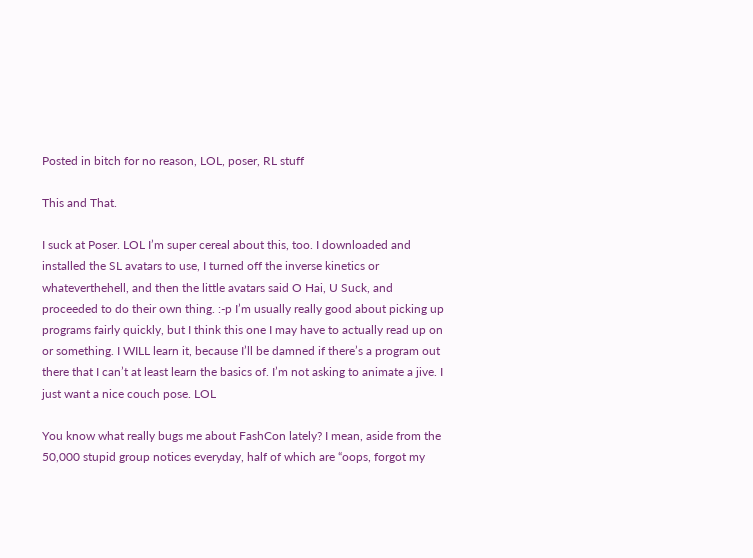Posted in bitch for no reason, LOL, poser, RL stuff

This and That.

I suck at Poser. LOL I’m super cereal about this, too. I downloaded and installed the SL avatars to use, I turned off the inverse kinetics or whateverthehell, and then the little avatars said O Hai, U Suck, and proceeded to do their own thing. :-p I’m usually really good about picking up programs fairly quickly, but I think this one I may have to actually read up on or something. I WILL learn it, because I’ll be damned if there’s a program out there that I can’t at least learn the basics of. I’m not asking to animate a jive. I just want a nice couch pose. LOL

You know what really bugs me about FashCon lately? I mean, aside from the 50,000 stupid group notices everyday, half of which are “oops, forgot my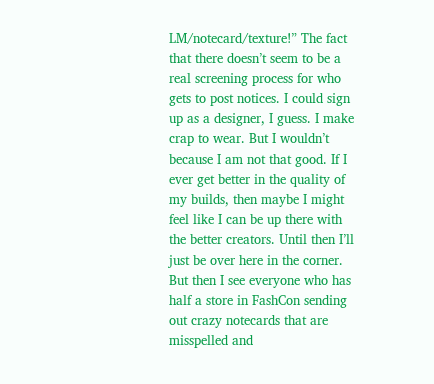LM/notecard/texture!” The fact that there doesn’t seem to be a real screening process for who gets to post notices. I could sign up as a designer, I guess. I make crap to wear. But I wouldn’t because I am not that good. If I ever get better in the quality of my builds, then maybe I might feel like I can be up there with the better creators. Until then I’ll just be over here in the corner. But then I see everyone who has half a store in FashCon sending out crazy notecards that are misspelled and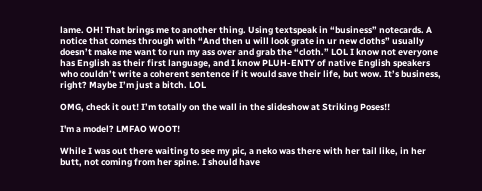lame. OH! That brings me to another thing. Using textspeak in “business” notecards. A notice that comes through with “And then u will look grate in ur new cloths” usually doesn’t make me want to run my ass over and grab the “cloth.” LOL I know not everyone has English as their first language, and I know PLUH-ENTY of native English speakers who couldn’t write a coherent sentence if it would save their life, but wow. It’s business, right? Maybe I’m just a bitch. LOL

OMG, check it out! I’m totally on the wall in the slideshow at Striking Poses!!

I'm a model? LMFAO WOOT!

While I was out there waiting to see my pic, a neko was there with her tail like, in her butt, not coming from her spine. I should have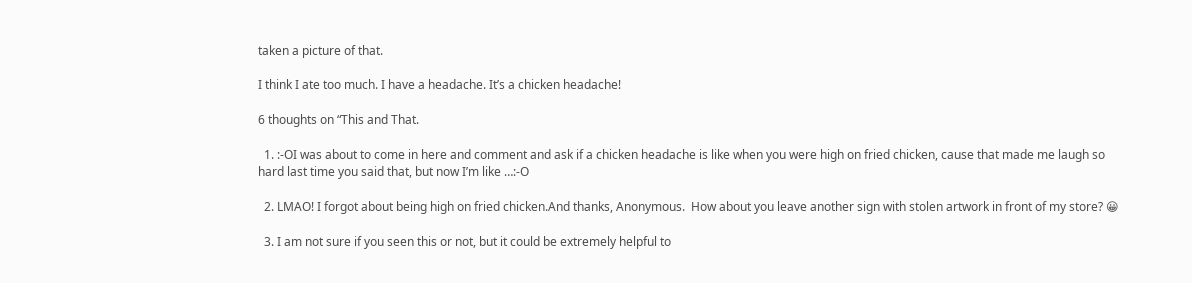taken a picture of that.

I think I ate too much. I have a headache. It’s a chicken headache!

6 thoughts on “This and That.

  1. :-OI was about to come in here and comment and ask if a chicken headache is like when you were high on fried chicken, cause that made me laugh so hard last time you said that, but now I’m like …:-O

  2. LMAO! I forgot about being high on fried chicken.And thanks, Anonymous.  How about you leave another sign with stolen artwork in front of my store? 😀

  3. I am not sure if you seen this or not, but it could be extremely helpful to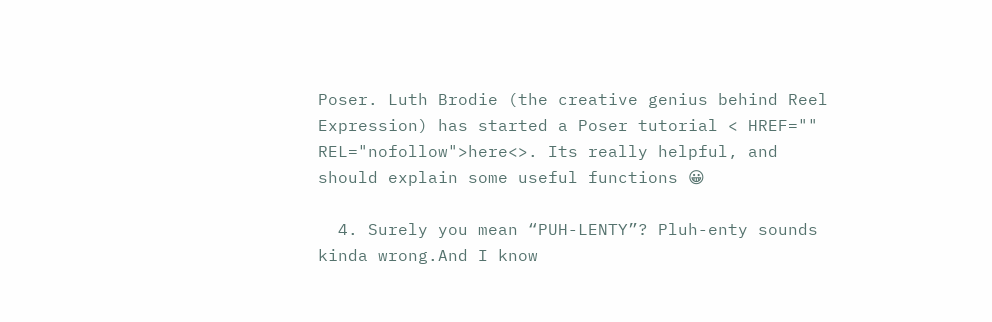Poser. Luth Brodie (the creative genius behind Reel Expression) has started a Poser tutorial < HREF="" REL="nofollow">here<>. Its really helpful, and should explain some useful functions 😀

  4. Surely you mean “PUH-LENTY”? Pluh-enty sounds kinda wrong.And I know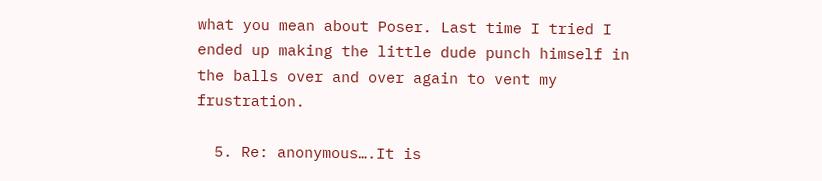what you mean about Poser. Last time I tried I ended up making the little dude punch himself in the balls over and over again to vent my frustration.

  5. Re: anonymous….It is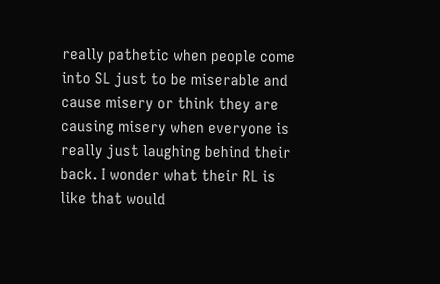really pathetic when people come into SL just to be miserable and cause misery or think they are causing misery when everyone is really just laughing behind their back. I wonder what their RL is like that would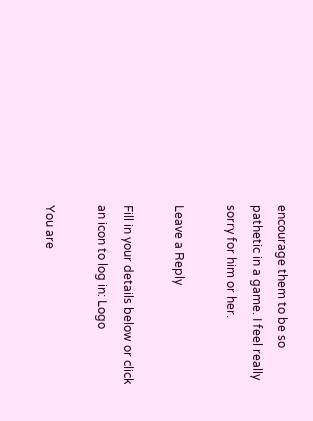encourage them to be so pathetic in a game. I feel really sorry for him or her.

Leave a Reply

Fill in your details below or click an icon to log in: Logo

You are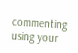commenting using your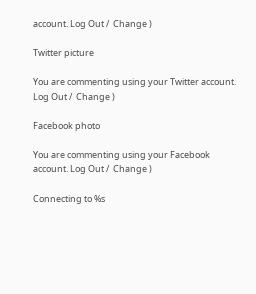account. Log Out /  Change )

Twitter picture

You are commenting using your Twitter account. Log Out /  Change )

Facebook photo

You are commenting using your Facebook account. Log Out /  Change )

Connecting to %s